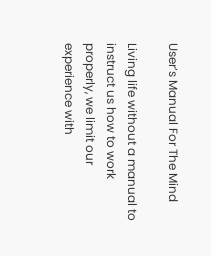User’s Manual For The Mind

Living life without a manual to instruct us how to work properly, we limit our experience with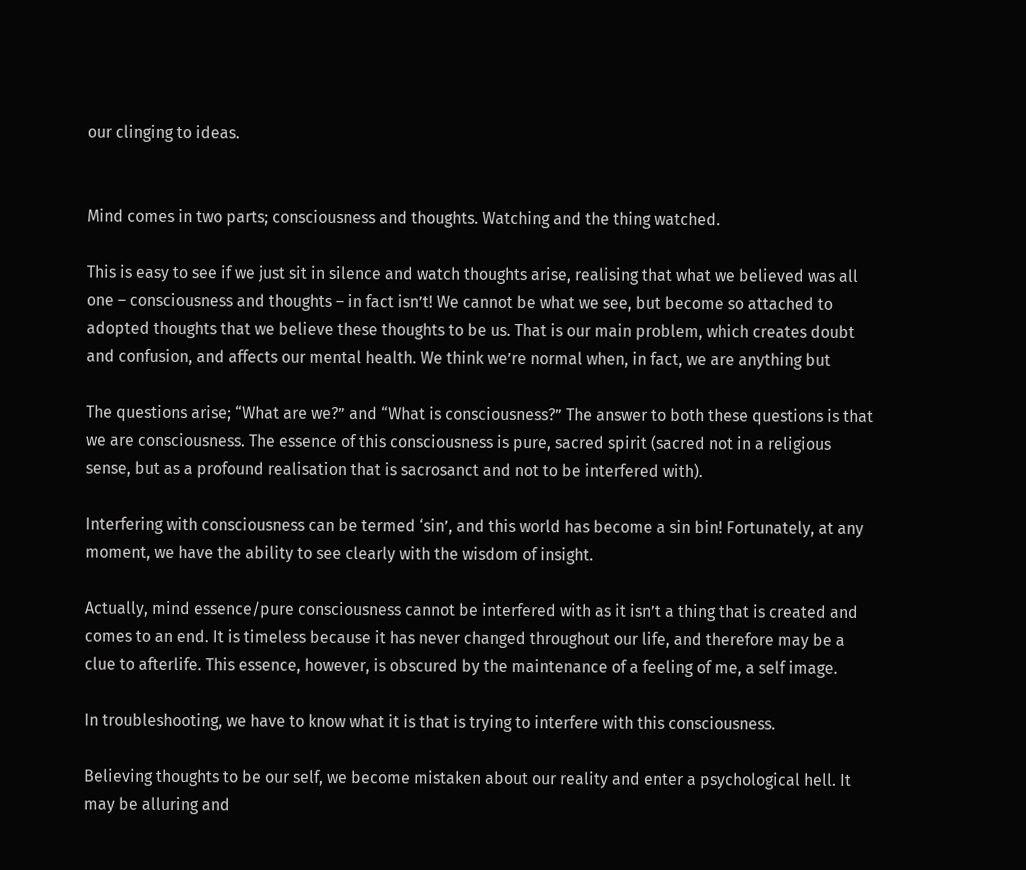our clinging to ideas.


Mind comes in two parts; consciousness and thoughts. Watching and the thing watched.

This is easy to see if we just sit in silence and watch thoughts arise, realising that what we believed was all one – consciousness and thoughts – in fact isn’t! We cannot be what we see, but become so attached to adopted thoughts that we believe these thoughts to be us. That is our main problem, which creates doubt and confusion, and affects our mental health. We think we’re normal when, in fact, we are anything but

The questions arise; “What are we?” and “What is consciousness?” The answer to both these questions is that we are consciousness. The essence of this consciousness is pure, sacred spirit (sacred not in a religious sense, but as a profound realisation that is sacrosanct and not to be interfered with).

Interfering with consciousness can be termed ‘sin’, and this world has become a sin bin! Fortunately, at any moment, we have the ability to see clearly with the wisdom of insight.

Actually, mind essence/pure consciousness cannot be interfered with as it isn’t a thing that is created and comes to an end. It is timeless because it has never changed throughout our life, and therefore may be a clue to afterlife. This essence, however, is obscured by the maintenance of a feeling of me, a self image.

In troubleshooting, we have to know what it is that is trying to interfere with this consciousness.

Believing thoughts to be our self, we become mistaken about our reality and enter a psychological hell. It may be alluring and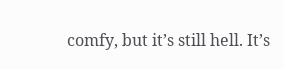comfy, but it’s still hell. It’s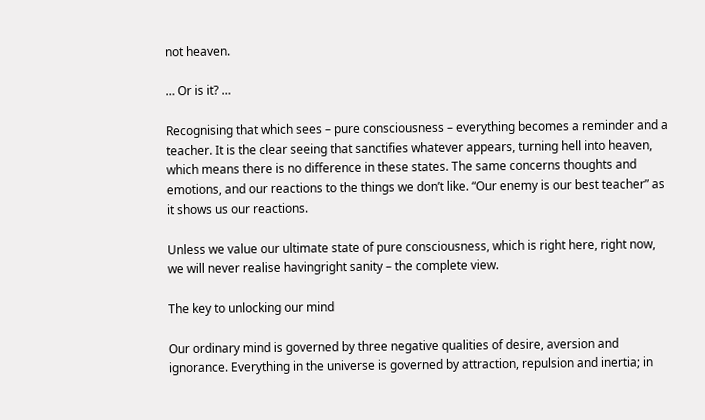not heaven.

… Or is it? …

Recognising that which sees – pure consciousness – everything becomes a reminder and a teacher. It is the clear seeing that sanctifies whatever appears, turning hell into heaven, which means there is no difference in these states. The same concerns thoughts and emotions, and our reactions to the things we don’t like. “Our enemy is our best teacher” as it shows us our reactions.

Unless we value our ultimate state of pure consciousness, which is right here, right now, we will never realise havingright sanity – the complete view.

The key to unlocking our mind

Our ordinary mind is governed by three negative qualities of desire, aversion and ignorance. Everything in the universe is governed by attraction, repulsion and inertia; in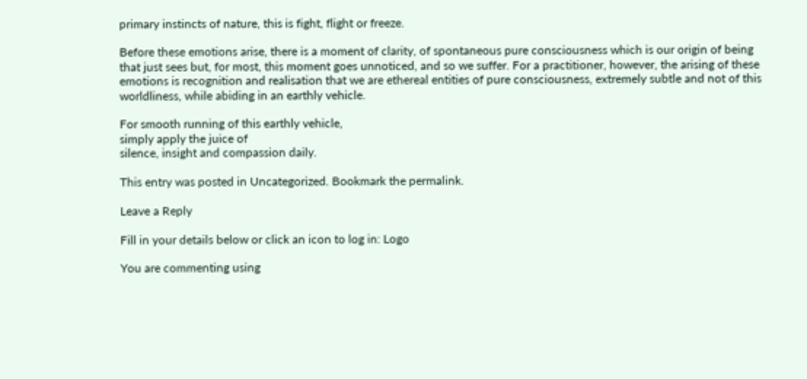primary instincts of nature, this is fight, flight or freeze.

Before these emotions arise, there is a moment of clarity, of spontaneous pure consciousness which is our origin of being that just sees but, for most, this moment goes unnoticed, and so we suffer. For a practitioner, however, the arising of these emotions is recognition and realisation that we are ethereal entities of pure consciousness, extremely subtle and not of this worldliness, while abiding in an earthly vehicle.

For smooth running of this earthly vehicle,
simply apply the juice of
silence, insight and compassion daily.

This entry was posted in Uncategorized. Bookmark the permalink.

Leave a Reply

Fill in your details below or click an icon to log in: Logo

You are commenting using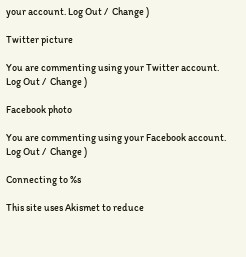your account. Log Out /  Change )

Twitter picture

You are commenting using your Twitter account. Log Out /  Change )

Facebook photo

You are commenting using your Facebook account. Log Out /  Change )

Connecting to %s

This site uses Akismet to reduce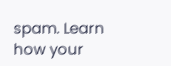spam. Learn how your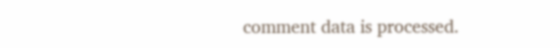comment data is processed.